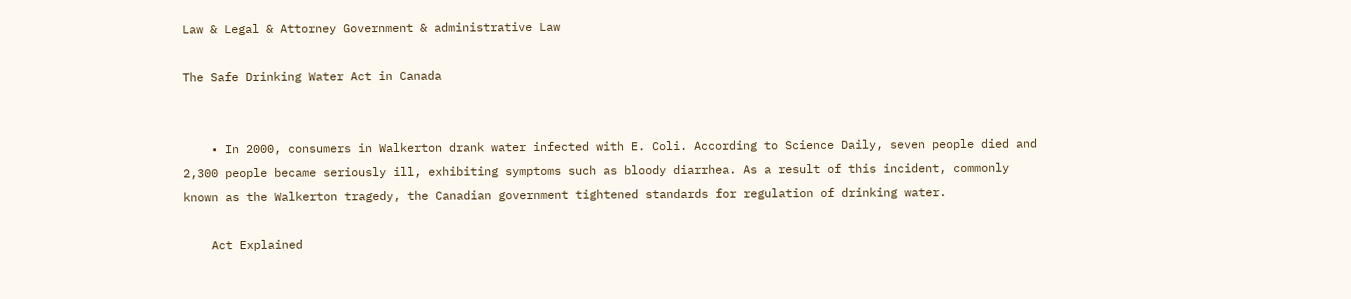Law & Legal & Attorney Government & administrative Law

The Safe Drinking Water Act in Canada


    • In 2000, consumers in Walkerton drank water infected with E. Coli. According to Science Daily, seven people died and 2,300 people became seriously ill, exhibiting symptoms such as bloody diarrhea. As a result of this incident, commonly known as the Walkerton tragedy, the Canadian government tightened standards for regulation of drinking water.

    Act Explained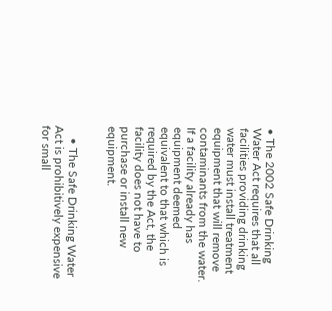• The 2002 Safe Drinking Water Act requires that all facilities providing drinking water must install treatment equipment that will remove contaminants from the water. If a facility already has equipment deemed equivalent to that which is required by the Act, the facility does not have to purchase or install new equipment.


    • The Safe Drinking Water Act is prohibitively expensive for small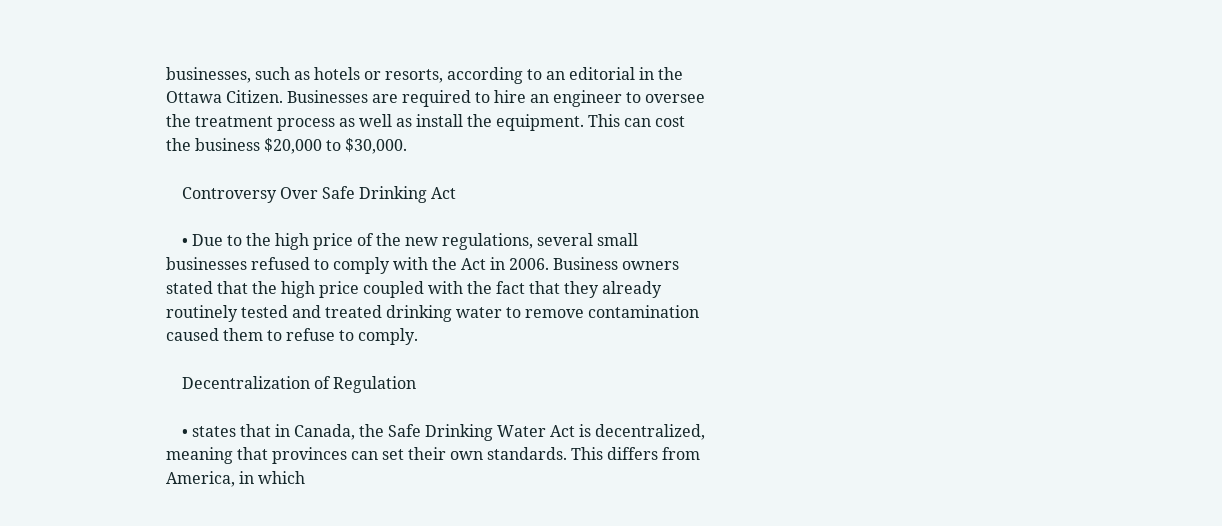businesses, such as hotels or resorts, according to an editorial in the Ottawa Citizen. Businesses are required to hire an engineer to oversee the treatment process as well as install the equipment. This can cost the business $20,000 to $30,000.

    Controversy Over Safe Drinking Act

    • Due to the high price of the new regulations, several small businesses refused to comply with the Act in 2006. Business owners stated that the high price coupled with the fact that they already routinely tested and treated drinking water to remove contamination caused them to refuse to comply.

    Decentralization of Regulation

    • states that in Canada, the Safe Drinking Water Act is decentralized, meaning that provinces can set their own standards. This differs from America, in which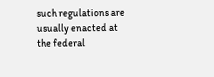such regulations are usually enacted at the federal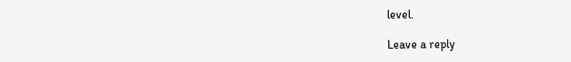level.

Leave a reply